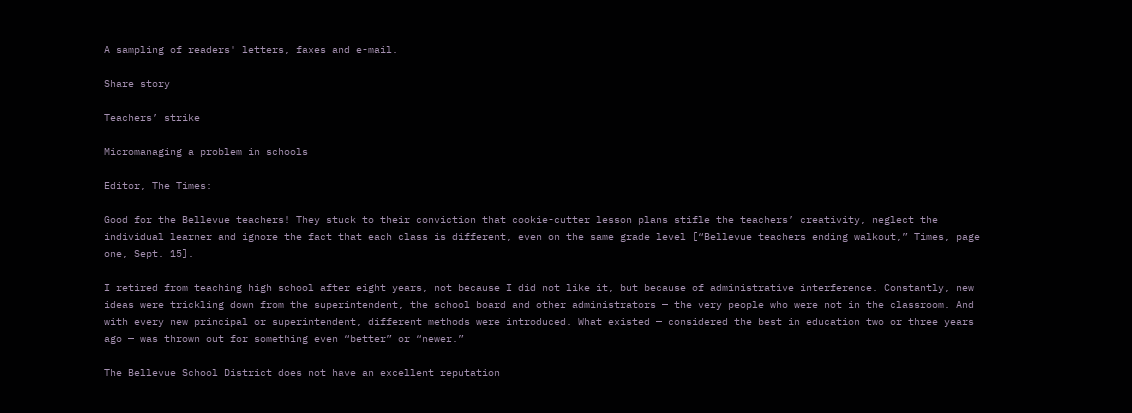A sampling of readers' letters, faxes and e-mail.

Share story

Teachers’ strike

Micromanaging a problem in schools

Editor, The Times:

Good for the Bellevue teachers! They stuck to their conviction that cookie-cutter lesson plans stifle the teachers’ creativity, neglect the individual learner and ignore the fact that each class is different, even on the same grade level [“Bellevue teachers ending walkout,” Times, page one, Sept. 15].

I retired from teaching high school after eight years, not because I did not like it, but because of administrative interference. Constantly, new ideas were trickling down from the superintendent, the school board and other administrators — the very people who were not in the classroom. And with every new principal or superintendent, different methods were introduced. What existed — considered the best in education two or three years ago — was thrown out for something even “better” or “newer.”

The Bellevue School District does not have an excellent reputation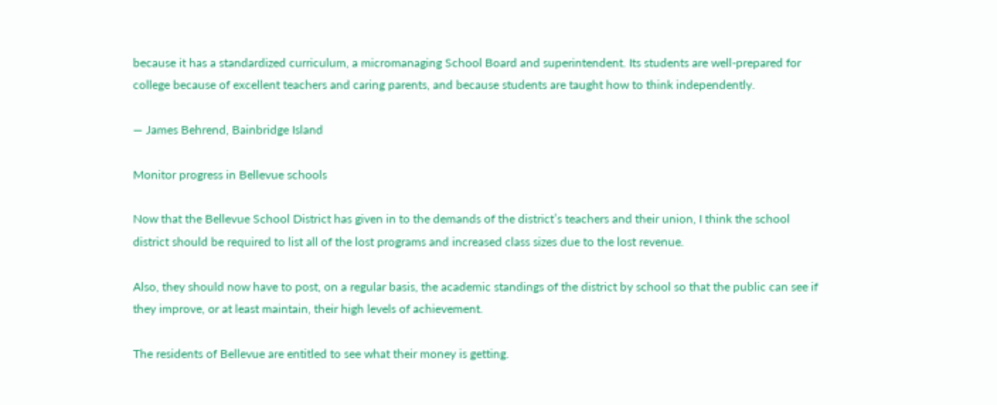because it has a standardized curriculum, a micromanaging School Board and superintendent. Its students are well-prepared for college because of excellent teachers and caring parents, and because students are taught how to think independently.

— James Behrend, Bainbridge Island

Monitor progress in Bellevue schools

Now that the Bellevue School District has given in to the demands of the district’s teachers and their union, I think the school district should be required to list all of the lost programs and increased class sizes due to the lost revenue.

Also, they should now have to post, on a regular basis, the academic standings of the district by school so that the public can see if they improve, or at least maintain, their high levels of achievement.

The residents of Bellevue are entitled to see what their money is getting.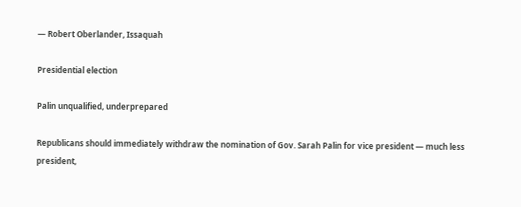— Robert Oberlander, Issaquah

Presidential election

Palin unqualified, underprepared

Republicans should immediately withdraw the nomination of Gov. Sarah Palin for vice president — much less president,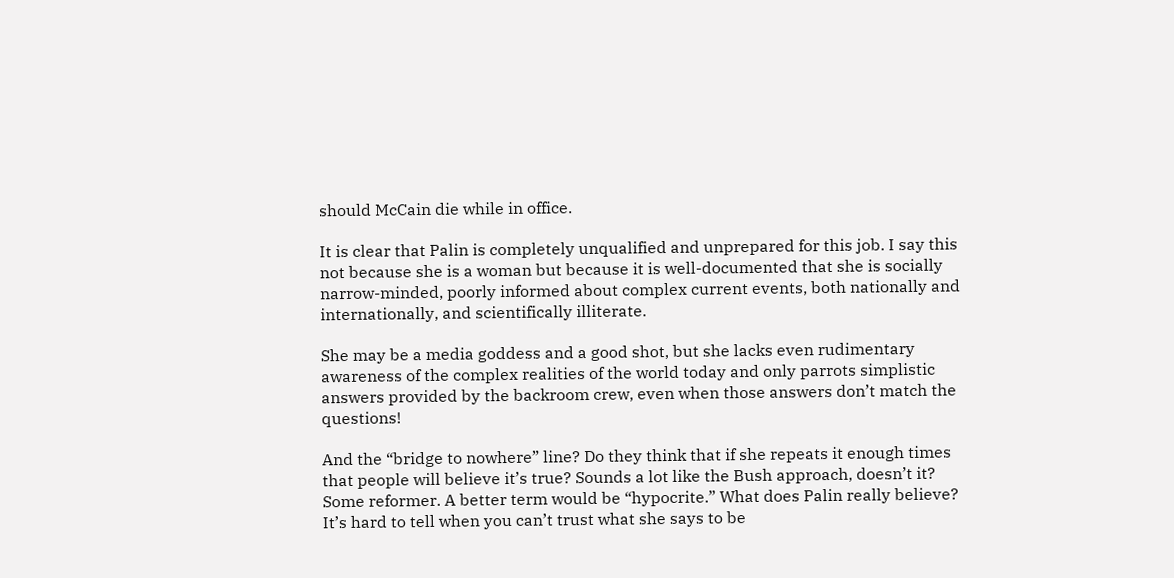should McCain die while in office.

It is clear that Palin is completely unqualified and unprepared for this job. I say this not because she is a woman but because it is well-documented that she is socially narrow-minded, poorly informed about complex current events, both nationally and internationally, and scientifically illiterate.

She may be a media goddess and a good shot, but she lacks even rudimentary awareness of the complex realities of the world today and only parrots simplistic answers provided by the backroom crew, even when those answers don’t match the questions!

And the “bridge to nowhere” line? Do they think that if she repeats it enough times that people will believe it’s true? Sounds a lot like the Bush approach, doesn’t it? Some reformer. A better term would be “hypocrite.” What does Palin really believe? It’s hard to tell when you can’t trust what she says to be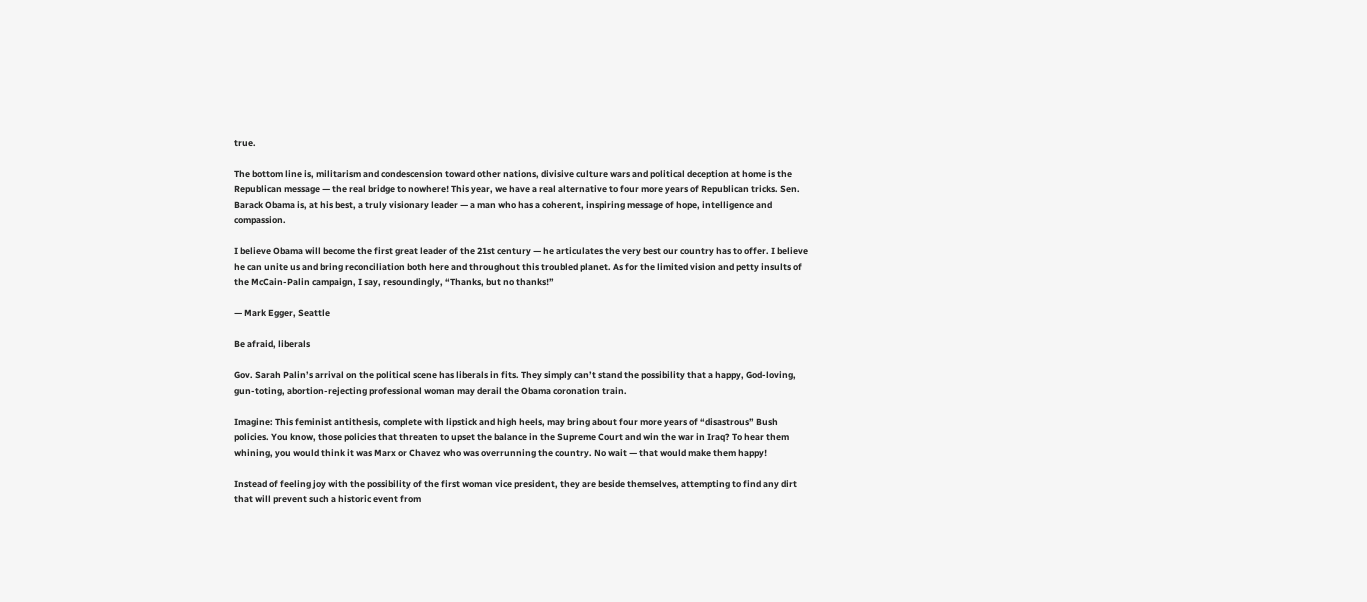true.

The bottom line is, militarism and condescension toward other nations, divisive culture wars and political deception at home is the Republican message — the real bridge to nowhere! This year, we have a real alternative to four more years of Republican tricks. Sen. Barack Obama is, at his best, a truly visionary leader — a man who has a coherent, inspiring message of hope, intelligence and compassion.

I believe Obama will become the first great leader of the 21st century — he articulates the very best our country has to offer. I believe he can unite us and bring reconciliation both here and throughout this troubled planet. As for the limited vision and petty insults of the McCain-Palin campaign, I say, resoundingly, “Thanks, but no thanks!”

— Mark Egger, Seattle

Be afraid, liberals

Gov. Sarah Palin’s arrival on the political scene has liberals in fits. They simply can’t stand the possibility that a happy, God-loving, gun-toting, abortion-rejecting professional woman may derail the Obama coronation train.

Imagine: This feminist antithesis, complete with lipstick and high heels, may bring about four more years of “disastrous” Bush policies. You know, those policies that threaten to upset the balance in the Supreme Court and win the war in Iraq? To hear them whining, you would think it was Marx or Chavez who was overrunning the country. No wait — that would make them happy!

Instead of feeling joy with the possibility of the first woman vice president, they are beside themselves, attempting to find any dirt that will prevent such a historic event from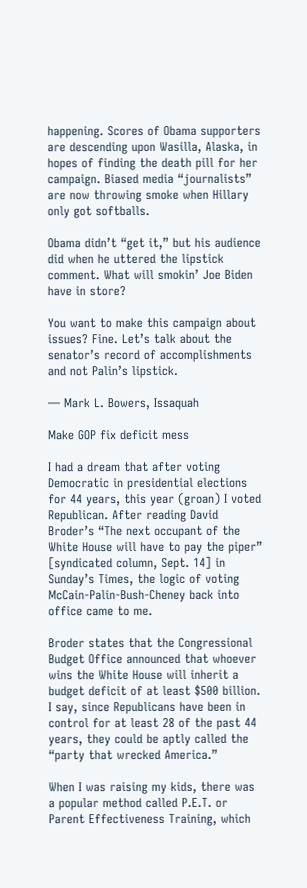happening. Scores of Obama supporters are descending upon Wasilla, Alaska, in hopes of finding the death pill for her campaign. Biased media “journalists” are now throwing smoke when Hillary only got softballs.

Obama didn’t “get it,” but his audience did when he uttered the lipstick comment. What will smokin’ Joe Biden have in store?

You want to make this campaign about issues? Fine. Let’s talk about the senator’s record of accomplishments and not Palin’s lipstick.

— Mark L. Bowers, Issaquah

Make GOP fix deficit mess

I had a dream that after voting Democratic in presidential elections for 44 years, this year (groan) I voted Republican. After reading David Broder’s “The next occupant of the White House will have to pay the piper” [syndicated column, Sept. 14] in Sunday’s Times, the logic of voting McCain-Palin-Bush-Cheney back into office came to me.

Broder states that the Congressional Budget Office announced that whoever wins the White House will inherit a budget deficit of at least $500 billion. I say, since Republicans have been in control for at least 28 of the past 44 years, they could be aptly called the “party that wrecked America.”

When I was raising my kids, there was a popular method called P.E.T. or Parent Effectiveness Training, which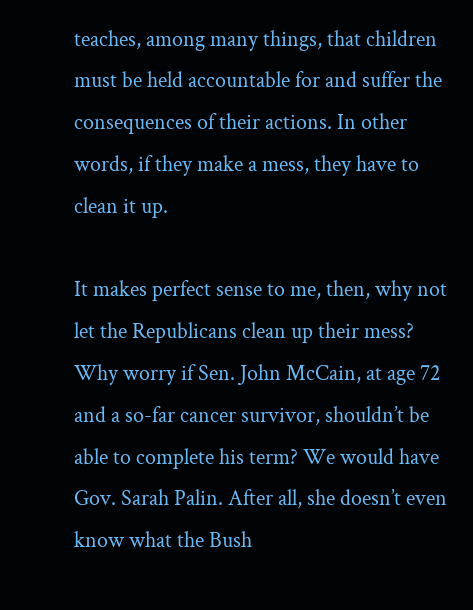teaches, among many things, that children must be held accountable for and suffer the consequences of their actions. In other words, if they make a mess, they have to clean it up.

It makes perfect sense to me, then, why not let the Republicans clean up their mess? Why worry if Sen. John McCain, at age 72 and a so-far cancer survivor, shouldn’t be able to complete his term? We would have Gov. Sarah Palin. After all, she doesn’t even know what the Bush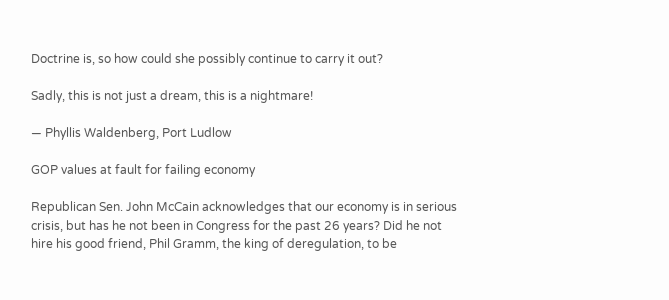Doctrine is, so how could she possibly continue to carry it out?

Sadly, this is not just a dream, this is a nightmare!

— Phyllis Waldenberg, Port Ludlow

GOP values at fault for failing economy

Republican Sen. John McCain acknowledges that our economy is in serious crisis, but has he not been in Congress for the past 26 years? Did he not hire his good friend, Phil Gramm, the king of deregulation, to be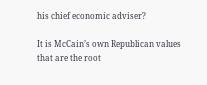his chief economic adviser?

It is McCain’s own Republican values that are the root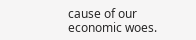cause of our economic woes.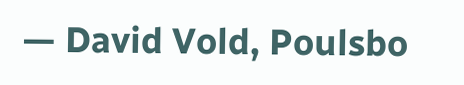— David Vold, Poulsbo